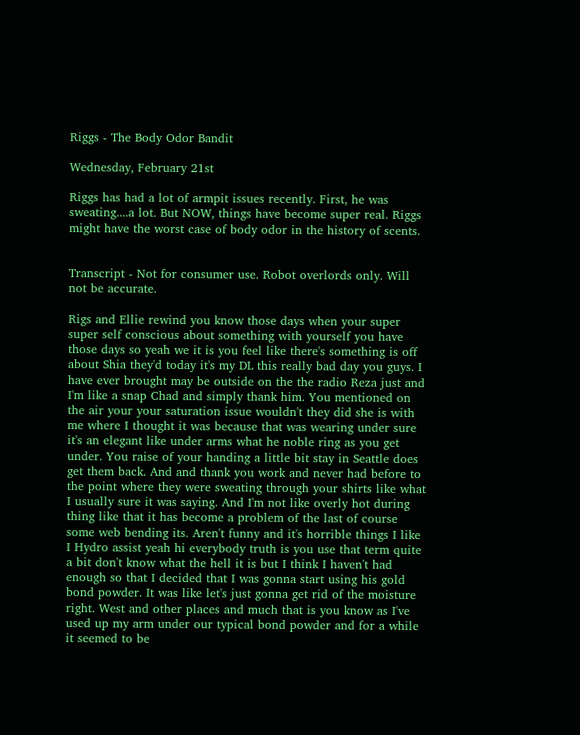Riggs - The Body Odor Bandit

Wednesday, February 21st

Riggs has had a lot of armpit issues recently. First, he was sweating....a lot. But NOW, things have become super real. Riggs might have the worst case of body odor in the history of scents.


Transcript - Not for consumer use. Robot overlords only. Will not be accurate.

Rigs and Ellie rewind you know those days when your super super self conscious about something with yourself you have those days so yeah we it is you feel like there's something is off about Shia they'd today it's my DL this really bad day you guys. I have ever brought may be outside on the the radio Reza just and I'm like a snap Chad and simply thank him. You mentioned on the air your your saturation issue wouldn't they did she is with me where I thought it was because that was wearing under sure it's an elegant like under arms what he noble ring as you get under. You raise of your handing a little bit stay in Seattle does get them back. And and thank you work and never had before to the point where they were sweating through your shirts like what I usually sure it was saying. And I'm not like overly hot during thing like that it has become a problem of the last of course some web bending its. Aren't funny and it's horrible things I like I Hydro assist yeah hi everybody truth is you use that term quite a bit don't know what the hell it is but I think I haven't had enough so that I decided that I was gonna start using his gold bond powder. It was like let's just gonna get rid of the moisture right. West and other places and much that is you know as I've used up my arm under our typical bond powder and for a while it seemed to be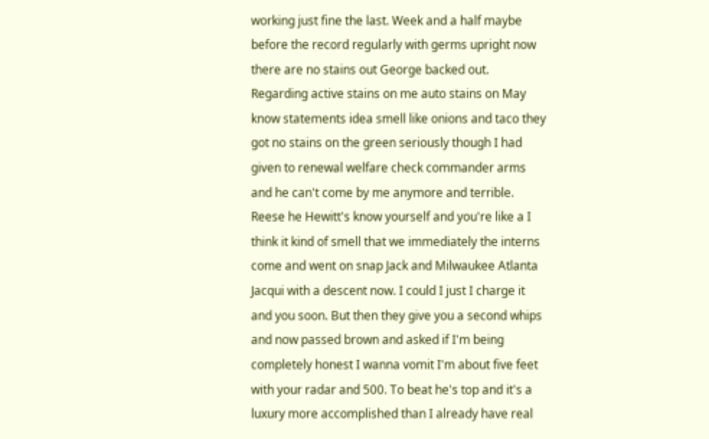working just fine the last. Week and a half maybe before the record regularly with germs upright now there are no stains out George backed out. Regarding active stains on me auto stains on May know statements idea smell like onions and taco they got no stains on the green seriously though I had given to renewal welfare check commander arms and he can't come by me anymore and terrible. Reese he Hewitt's know yourself and you're like a I think it kind of smell that we immediately the interns come and went on snap Jack and Milwaukee Atlanta Jacqui with a descent now. I could I just I charge it and you soon. But then they give you a second whips and now passed brown and asked if I'm being completely honest I wanna vomit I'm about five feet with your radar and 500. To beat he's top and it's a luxury more accomplished than I already have real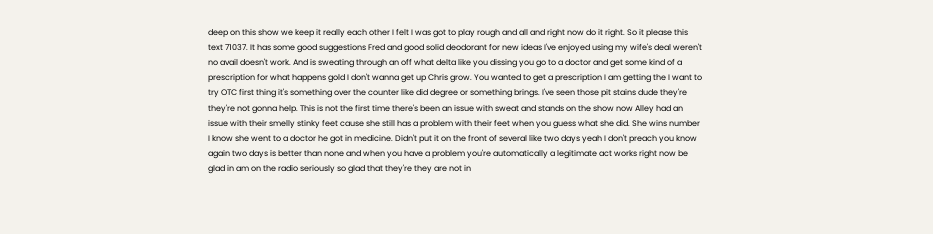deep on this show we keep it really each other I felt I was got to play rough and all and right now do it right. So it please this text 71037. It has some good suggestions Fred and good solid deodorant for new ideas I've enjoyed using my wife's deal weren't no avail doesn't work. And is sweating through an off what delta like you dissing you go to a doctor and get some kind of a prescription for what happens gold I don't wanna get up Chris grow. You wanted to get a prescription I am getting the I want to try OTC first thing it's something over the counter like did degree or something brings. I've seen those pit stains dude they're they're not gonna help. This is not the first time there's been an issue with sweat and stands on the show now Alley had an issue with their smelly stinky feet cause she still has a problem with their feet when you guess what she did. She wins number I know she went to a doctor he got in medicine. Didn't put it on the front of several like two days yeah I don't preach you know again two days is better than none and when you have a problem you're automatically a legitimate act works right now be glad in am on the radio seriously so glad that they're they are not in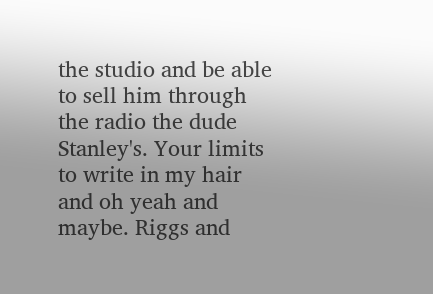the studio and be able to sell him through the radio the dude Stanley's. Your limits to write in my hair and oh yeah and maybe. Riggs and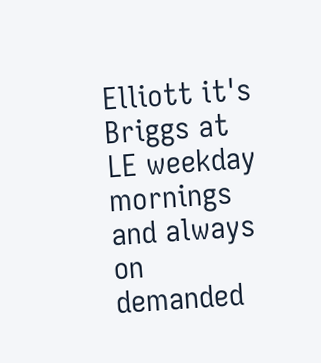Elliott it's Briggs at LE weekday mornings and always on demanded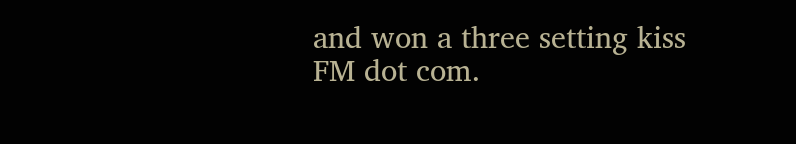and won a three setting kiss FM dot com.